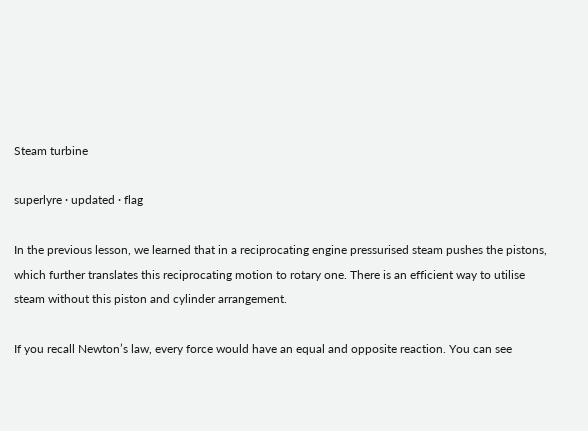Steam turbine

superlyre · updated · flag

In the previous lesson, we learned that in a reciprocating engine pressurised steam pushes the pistons, which further translates this reciprocating motion to rotary one. There is an efficient way to utilise steam without this piston and cylinder arrangement.

If you recall Newton’s law, every force would have an equal and opposite reaction. You can see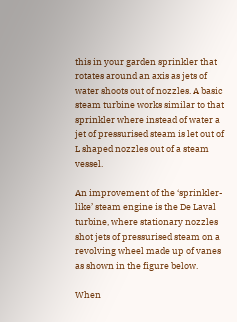this in your garden sprinkler that rotates around an axis as jets of water shoots out of nozzles. A basic steam turbine works similar to that sprinkler where instead of water a jet of pressurised steam is let out of L shaped nozzles out of a steam vessel.

An improvement of the ‘sprinkler-like’ steam engine is the De Laval turbine, where stationary nozzles shot jets of pressurised steam on a revolving wheel made up of vanes as shown in the figure below.

When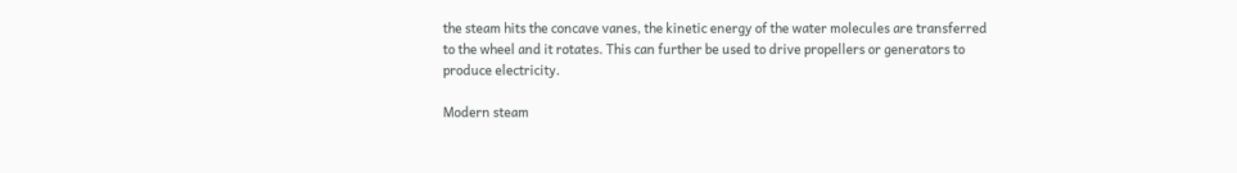the steam hits the concave vanes, the kinetic energy of the water molecules are transferred to the wheel and it rotates. This can further be used to drive propellers or generators to produce electricity.

Modern steam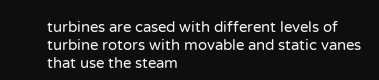turbines are cased with different levels of turbine rotors with movable and static vanes that use the steam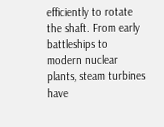efficiently to rotate the shaft. From early battleships to modern nuclear plants, steam turbines have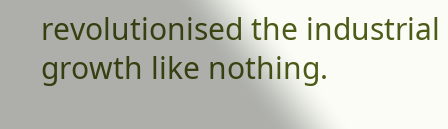revolutionised the industrial growth like nothing.